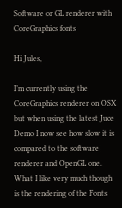Software or GL renderer with CoreGraphics fonts

Hi Jules,

I’m currently using the CoreGraphics renderer on OSX but when using the latest Juce Demo I now see how slow it is compared to the software renderer and OpenGL one.
What I like very much though is the rendering of the Fonts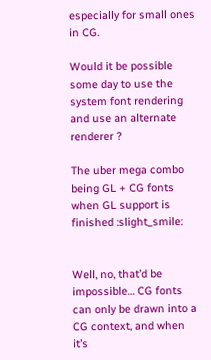especially for small ones in CG.

Would it be possible some day to use the system font rendering and use an alternate renderer ?

The uber mega combo being GL + CG fonts when GL support is finished :slight_smile:


Well, no, that’d be impossible… CG fonts can only be drawn into a CG context, and when it’s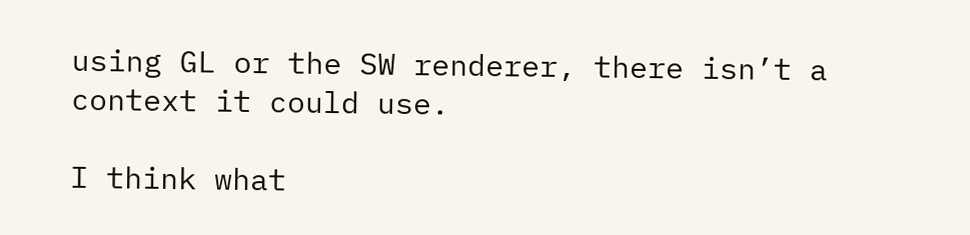using GL or the SW renderer, there isn’t a context it could use.

I think what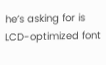he’s asking for is LCD-optimized font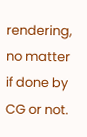rendering, no matter if done by CG or not.